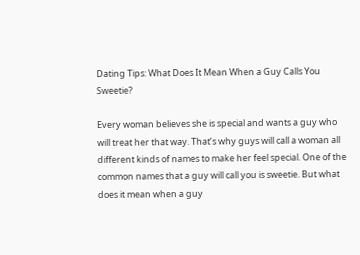Dating Tips: What Does It Mean When a Guy Calls You Sweetie?

Every woman believes she is special and wants a guy who will treat her that way. That’s why guys will call a woman all different kinds of names to make her feel special. One of the common names that a guy will call you is sweetie. But what does it mean when a guy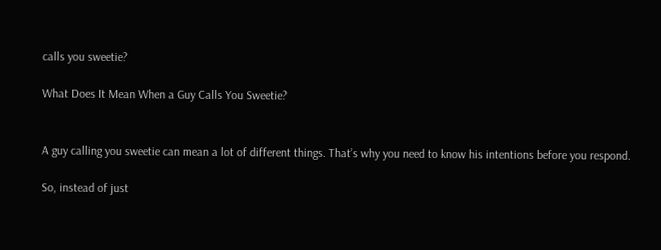calls you sweetie?

What Does It Mean When a Guy Calls You Sweetie?


A guy calling you sweetie can mean a lot of different things. That’s why you need to know his intentions before you respond.

So, instead of just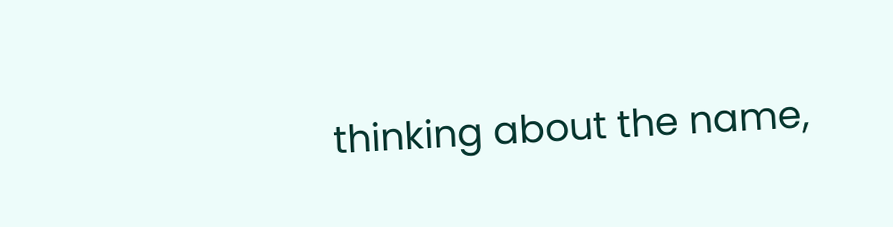thinking about the name,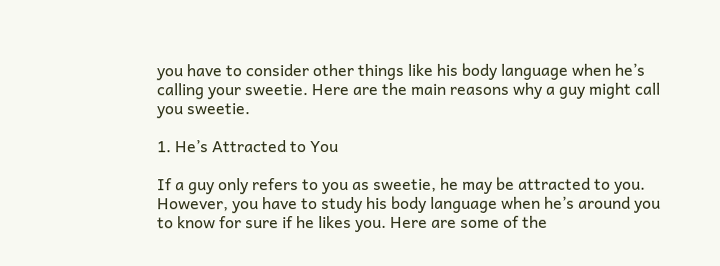you have to consider other things like his body language when he’s calling your sweetie. Here are the main reasons why a guy might call you sweetie.

1. He’s Attracted to You

If a guy only refers to you as sweetie, he may be attracted to you. However, you have to study his body language when he’s around you to know for sure if he likes you. Here are some of the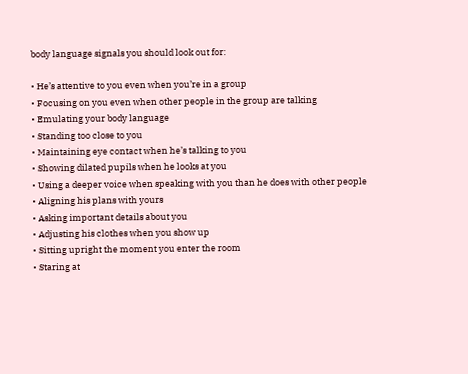body language signals you should look out for:

• He’s attentive to you even when you’re in a group
• Focusing on you even when other people in the group are talking
• Emulating your body language
• Standing too close to you
• Maintaining eye contact when he’s talking to you
• Showing dilated pupils when he looks at you
• Using a deeper voice when speaking with you than he does with other people
• Aligning his plans with yours
• Asking important details about you
• Adjusting his clothes when you show up
• Sitting upright the moment you enter the room
• Staring at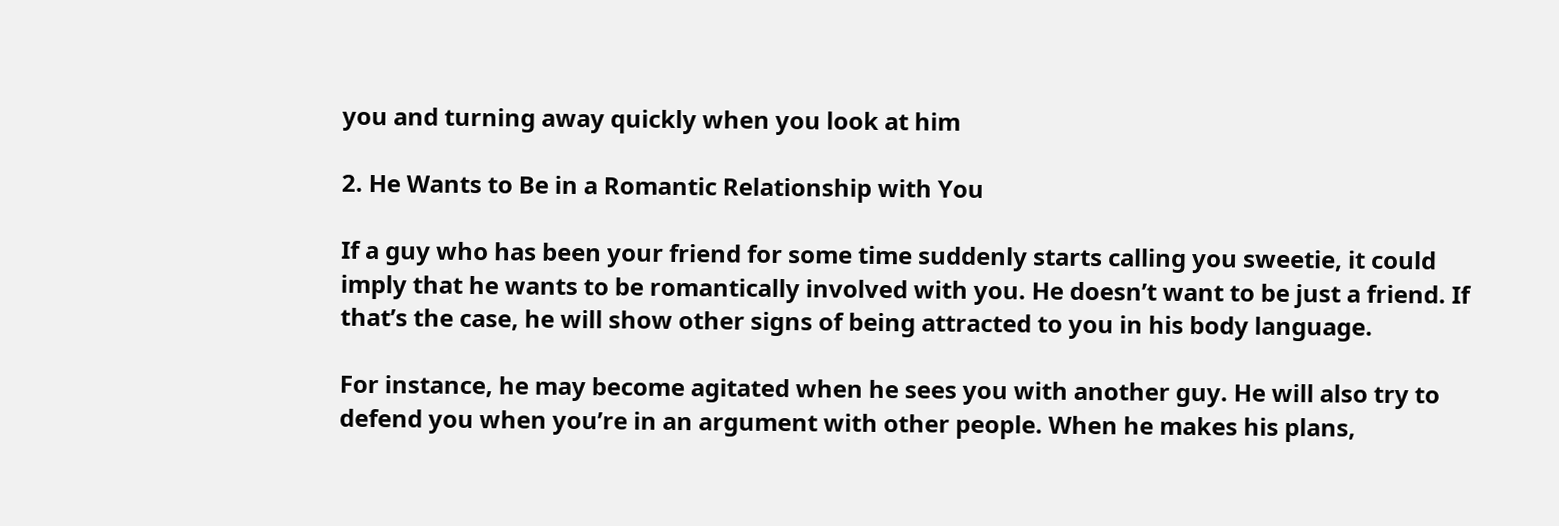you and turning away quickly when you look at him

2. He Wants to Be in a Romantic Relationship with You

If a guy who has been your friend for some time suddenly starts calling you sweetie, it could imply that he wants to be romantically involved with you. He doesn’t want to be just a friend. If that’s the case, he will show other signs of being attracted to you in his body language.

For instance, he may become agitated when he sees you with another guy. He will also try to defend you when you’re in an argument with other people. When he makes his plans,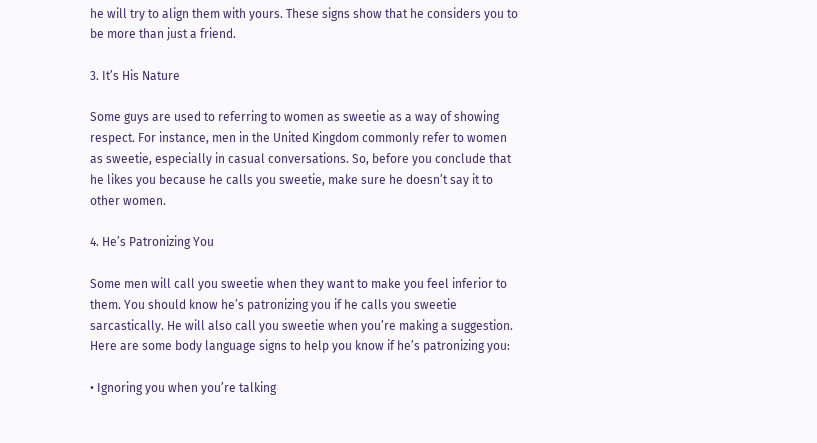he will try to align them with yours. These signs show that he considers you to be more than just a friend.

3. It’s His Nature

Some guys are used to referring to women as sweetie as a way of showing respect. For instance, men in the United Kingdom commonly refer to women as sweetie, especially in casual conversations. So, before you conclude that he likes you because he calls you sweetie, make sure he doesn’t say it to other women.

4. He’s Patronizing You

Some men will call you sweetie when they want to make you feel inferior to them. You should know he’s patronizing you if he calls you sweetie sarcastically. He will also call you sweetie when you’re making a suggestion. Here are some body language signs to help you know if he’s patronizing you:

• Ignoring you when you’re talking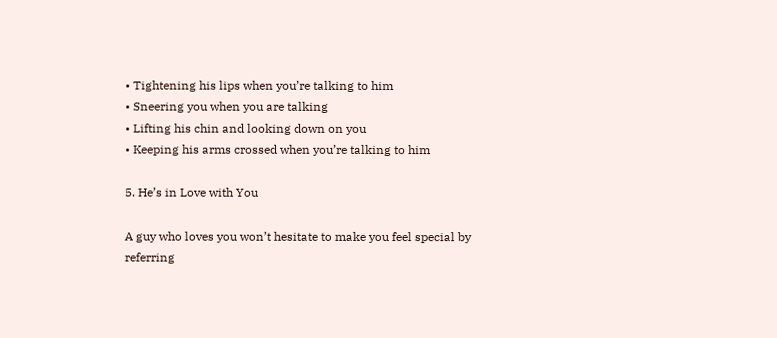• Tightening his lips when you’re talking to him
• Sneering you when you are talking
• Lifting his chin and looking down on you
• Keeping his arms crossed when you’re talking to him

5. He’s in Love with You

A guy who loves you won’t hesitate to make you feel special by referring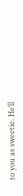to you as sweetie. He’ll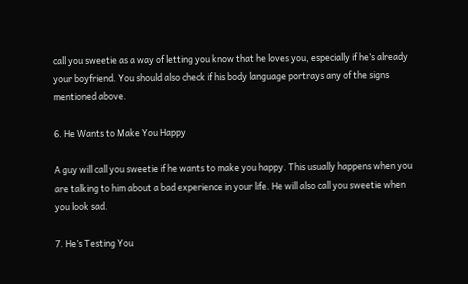call you sweetie as a way of letting you know that he loves you, especially if he’s already your boyfriend. You should also check if his body language portrays any of the signs mentioned above.

6. He Wants to Make You Happy

A guy will call you sweetie if he wants to make you happy. This usually happens when you are talking to him about a bad experience in your life. He will also call you sweetie when you look sad.

7. He’s Testing You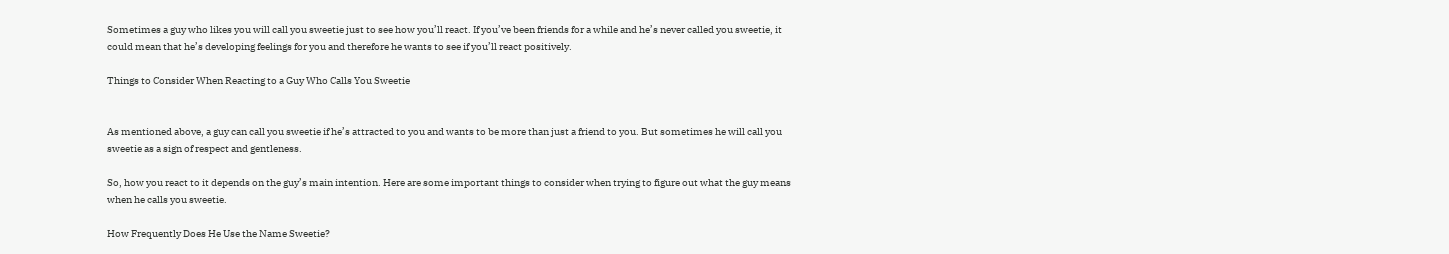Sometimes a guy who likes you will call you sweetie just to see how you’ll react. If you’ve been friends for a while and he’s never called you sweetie, it could mean that he’s developing feelings for you and therefore he wants to see if you’ll react positively.

Things to Consider When Reacting to a Guy Who Calls You Sweetie


As mentioned above, a guy can call you sweetie if he’s attracted to you and wants to be more than just a friend to you. But sometimes he will call you sweetie as a sign of respect and gentleness.

So, how you react to it depends on the guy’s main intention. Here are some important things to consider when trying to figure out what the guy means when he calls you sweetie.

How Frequently Does He Use the Name Sweetie?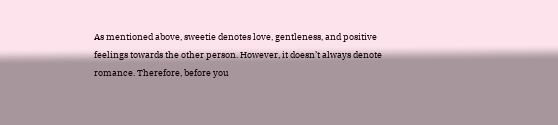As mentioned above, sweetie denotes love, gentleness, and positive feelings towards the other person. However, it doesn’t always denote romance. Therefore, before you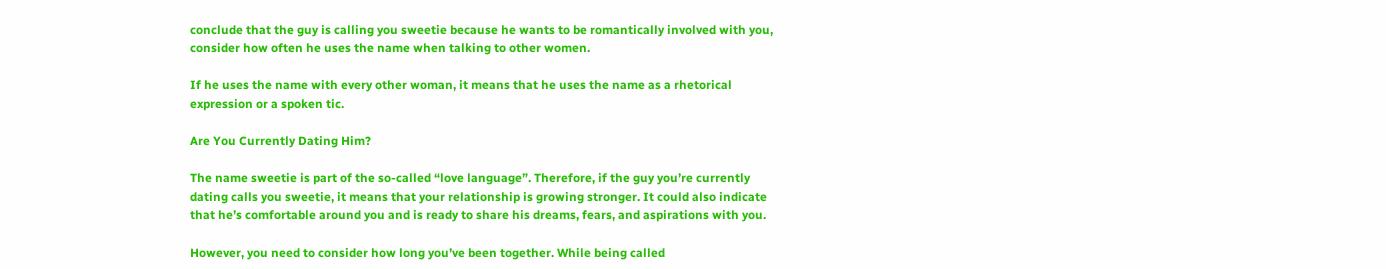conclude that the guy is calling you sweetie because he wants to be romantically involved with you, consider how often he uses the name when talking to other women.

If he uses the name with every other woman, it means that he uses the name as a rhetorical expression or a spoken tic.

Are You Currently Dating Him?

The name sweetie is part of the so-called “love language”. Therefore, if the guy you’re currently dating calls you sweetie, it means that your relationship is growing stronger. It could also indicate that he’s comfortable around you and is ready to share his dreams, fears, and aspirations with you.

However, you need to consider how long you’ve been together. While being called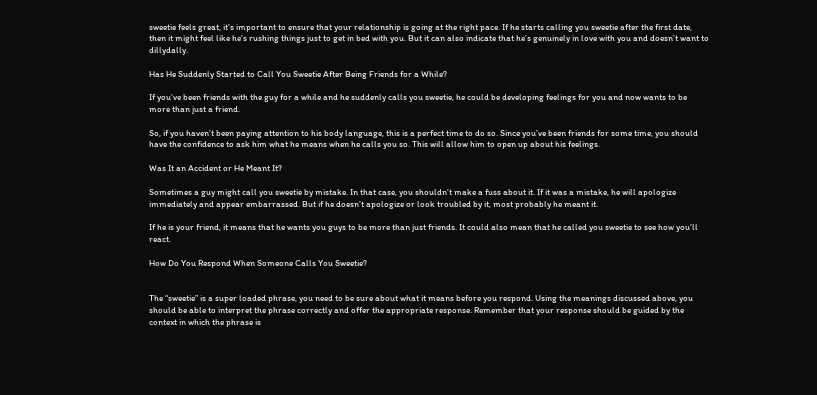sweetie feels great, it’s important to ensure that your relationship is going at the right pace. If he starts calling you sweetie after the first date, then it might feel like he’s rushing things just to get in bed with you. But it can also indicate that he’s genuinely in love with you and doesn’t want to dillydally.

Has He Suddenly Started to Call You Sweetie After Being Friends for a While?

If you’ve been friends with the guy for a while and he suddenly calls you sweetie, he could be developing feelings for you and now wants to be more than just a friend.

So, if you haven’t been paying attention to his body language, this is a perfect time to do so. Since you’ve been friends for some time, you should have the confidence to ask him what he means when he calls you so. This will allow him to open up about his feelings.

Was It an Accident or He Meant It?

Sometimes a guy might call you sweetie by mistake. In that case, you shouldn’t make a fuss about it. If it was a mistake, he will apologize immediately and appear embarrassed. But if he doesn’t apologize or look troubled by it, most probably he meant it.

If he is your friend, it means that he wants you guys to be more than just friends. It could also mean that he called you sweetie to see how you’ll react.

How Do You Respond When Someone Calls You Sweetie?


The “sweetie” is a super loaded phrase, you need to be sure about what it means before you respond. Using the meanings discussed above, you should be able to interpret the phrase correctly and offer the appropriate response. Remember that your response should be guided by the context in which the phrase is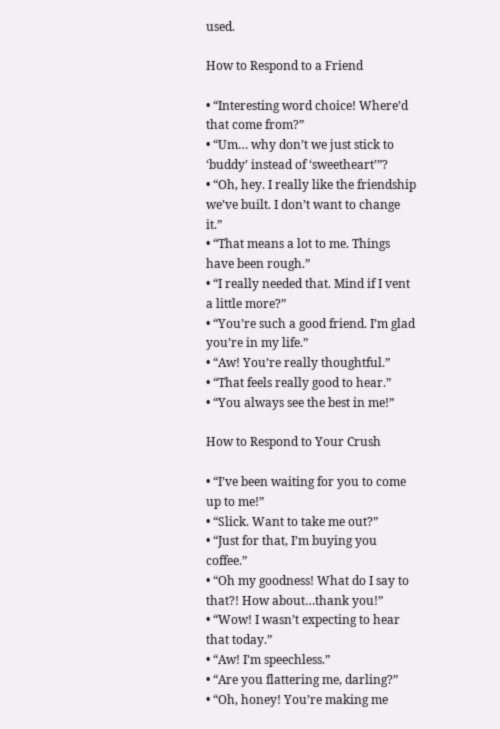used.

How to Respond to a Friend

• “Interesting word choice! Where’d that come from?”
• “Um… why don’t we just stick to ‘buddy’ instead of ‘sweetheart’”?
• “Oh, hey. I really like the friendship we’ve built. I don’t want to change it.”
• “That means a lot to me. Things have been rough.”
• “I really needed that. Mind if I vent a little more?”
• “You’re such a good friend. I’m glad you’re in my life.”
• “Aw! You’re really thoughtful.”
• “That feels really good to hear.”
• “You always see the best in me!”

How to Respond to Your Crush

• “I’ve been waiting for you to come up to me!”
• “Slick. Want to take me out?”
• “Just for that, I’m buying you coffee.”
• “Oh my goodness! What do I say to that?! How about…thank you!”
• “Wow! I wasn’t expecting to hear that today.”
• “Aw! I’m speechless.”
• “Are you flattering me, darling?”
• “Oh, honey! You’re making me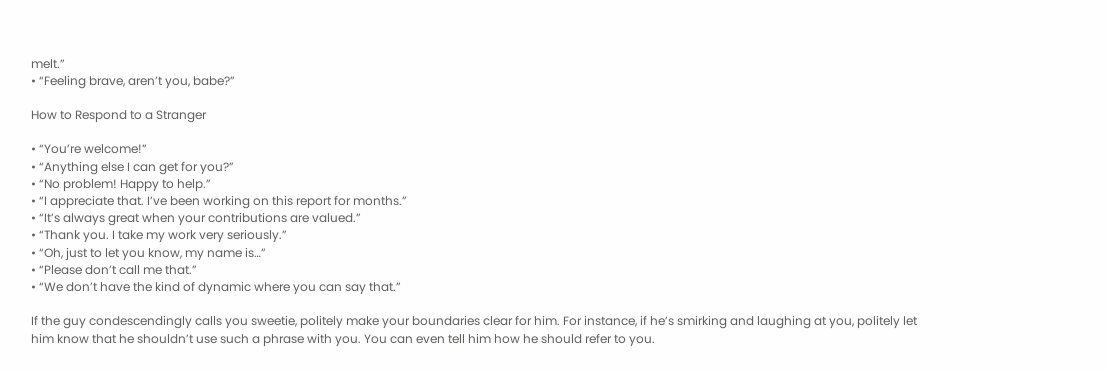melt.”
• “Feeling brave, aren’t you, babe?”

How to Respond to a Stranger

• “You’re welcome!”
• “Anything else I can get for you?”
• “No problem! Happy to help.”
• “I appreciate that. I’ve been working on this report for months.”
• “It’s always great when your contributions are valued.”
• “Thank you. I take my work very seriously.”
• “Oh, just to let you know, my name is…”
• “Please don’t call me that.”
• “We don’t have the kind of dynamic where you can say that.”

If the guy condescendingly calls you sweetie, politely make your boundaries clear for him. For instance, if he’s smirking and laughing at you, politely let him know that he shouldn’t use such a phrase with you. You can even tell him how he should refer to you.